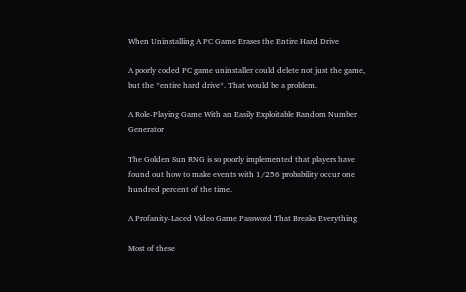When Uninstalling A PC Game Erases the Entire Hard Drive

A poorly coded PC game uninstaller could delete not just the game, but the *entire hard drive*. That would be a problem.

A Role-Playing Game With an Easily Exploitable Random Number Generator

The Golden Sun RNG is so poorly implemented that players have found out how to make events with 1/256 probability occur one hundred percent of the time.

A Profanity-Laced Video Game Password That Breaks Everything

Most of these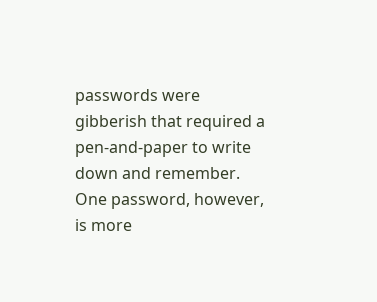passwords were gibberish that required a pen-and-paper to write down and remember. One password, however, is more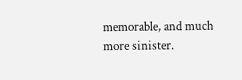memorable, and much more sinister.